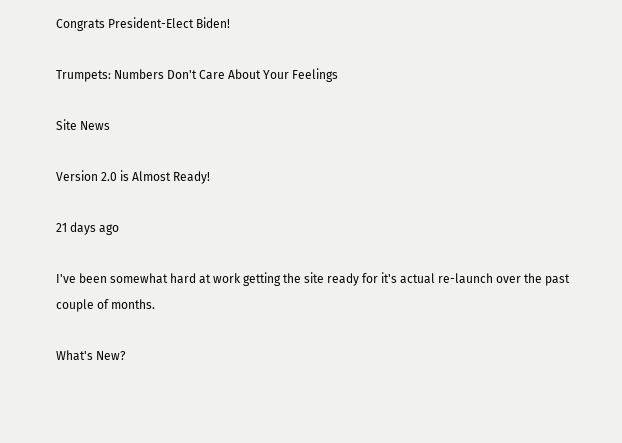Congrats President-Elect Biden!

Trumpets: Numbers Don't Care About Your Feelings

Site News

Version 2.0 is Almost Ready!

21 days ago

I've been somewhat hard at work getting the site ready for it's actual re-launch over the past couple of months.

What's New?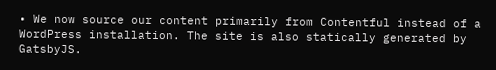• We now source our content primarily from Contentful instead of a WordPress installation. The site is also statically generated by GatsbyJS.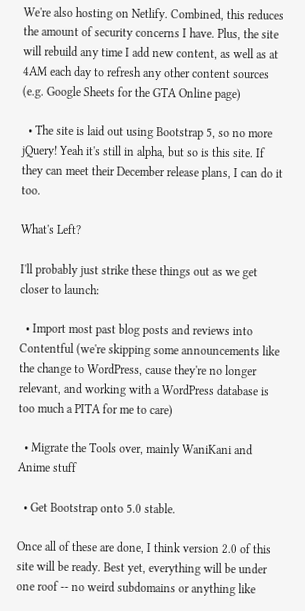We're also hosting on Netlify. Combined, this reduces the amount of security concerns I have. Plus, the site will rebuild any time I add new content, as well as at 4AM each day to refresh any other content sources (e.g. Google Sheets for the GTA Online page)

  • The site is laid out using Bootstrap 5, so no more jQuery! Yeah it's still in alpha, but so is this site. If they can meet their December release plans, I can do it too.

What's Left?

I'll probably just strike these things out as we get closer to launch:

  • Import most past blog posts and reviews into Contentful (we're skipping some announcements like the change to WordPress, cause they're no longer relevant, and working with a WordPress database is too much a PITA for me to care)

  • Migrate the Tools over, mainly WaniKani and Anime stuff

  • Get Bootstrap onto 5.0 stable.

Once all of these are done, I think version 2.0 of this site will be ready. Best yet, everything will be under one roof -- no weird subdomains or anything like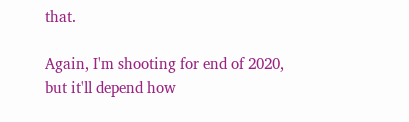that.

Again, I'm shooting for end of 2020, but it'll depend how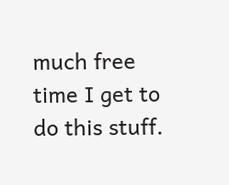much free time I get to do this stuff.